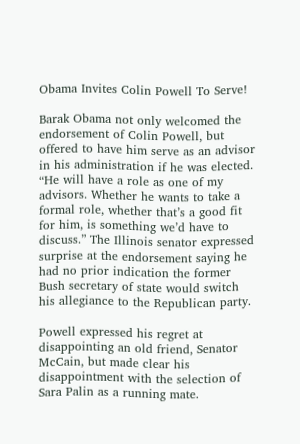Obama Invites Colin Powell To Serve!

Barak Obama not only welcomed the endorsement of Colin Powell, but offered to have him serve as an advisor in his administration if he was elected. “He will have a role as one of my advisors. Whether he wants to take a formal role, whether that’s a good fit for him, is something we’d have to discuss.” The Illinois senator expressed surprise at the endorsement saying he had no prior indication the former Bush secretary of state would switch his allegiance to the Republican party.

Powell expressed his regret at disappointing an old friend, Senator McCain, but made clear his disappointment with the selection of Sara Palin as a running mate.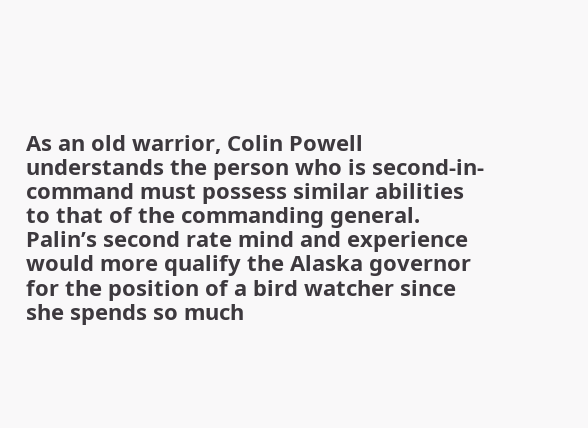As an old warrior, Colin Powell understands the person who is second-in-command must possess similar abilities to that of the commanding general. Palin’s second rate mind and experience would more qualify the Alaska governor for the position of a bird watcher since she spends so much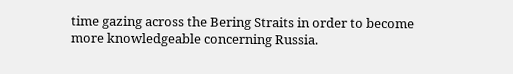time gazing across the Bering Straits in order to become more knowledgeable concerning Russia.